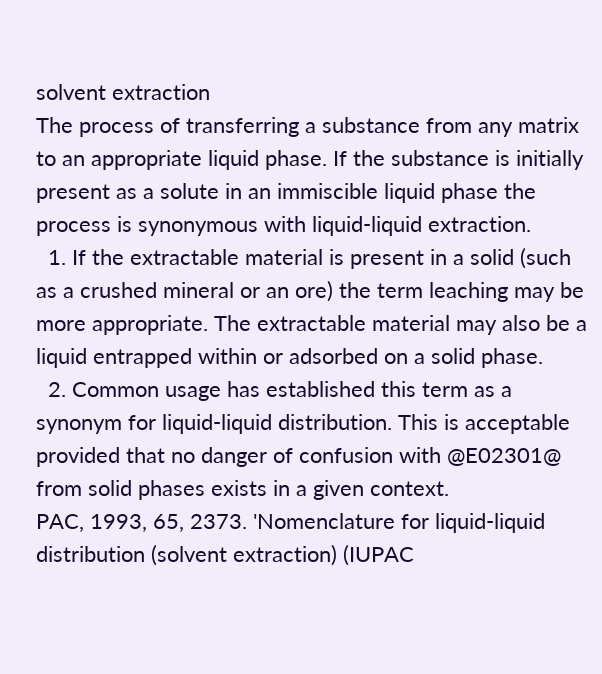solvent extraction
The process of transferring a substance from any matrix to an appropriate liquid phase. If the substance is initially present as a solute in an immiscible liquid phase the process is synonymous with liquid-liquid extraction.
  1. If the extractable material is present in a solid (such as a crushed mineral or an ore) the term leaching may be more appropriate. The extractable material may also be a liquid entrapped within or adsorbed on a solid phase.
  2. Common usage has established this term as a synonym for liquid-liquid distribution. This is acceptable provided that no danger of confusion with @E02301@ from solid phases exists in a given context.
PAC, 1993, 65, 2373. 'Nomenclature for liquid-liquid distribution (solvent extraction) (IUPAC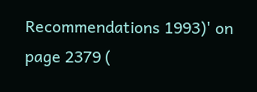Recommendations 1993)' on page 2379 (